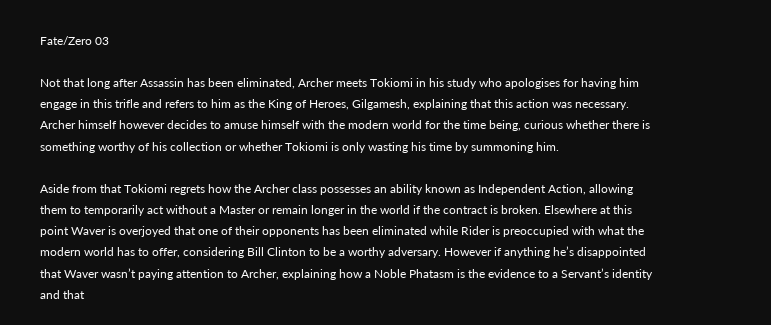Fate/Zero 03

Not that long after Assassin has been eliminated, Archer meets Tokiomi in his study who apologises for having him engage in this trifle and refers to him as the King of Heroes, Gilgamesh, explaining that this action was necessary. Archer himself however decides to amuse himself with the modern world for the time being, curious whether there is something worthy of his collection or whether Tokiomi is only wasting his time by summoning him.

Aside from that Tokiomi regrets how the Archer class possesses an ability known as Independent Action, allowing them to temporarily act without a Master or remain longer in the world if the contract is broken. Elsewhere at this point Waver is overjoyed that one of their opponents has been eliminated while Rider is preoccupied with what the modern world has to offer, considering Bill Clinton to be a worthy adversary. However if anything he’s disappointed that Waver wasn’t paying attention to Archer, explaining how a Noble Phatasm is the evidence to a Servant’s identity and that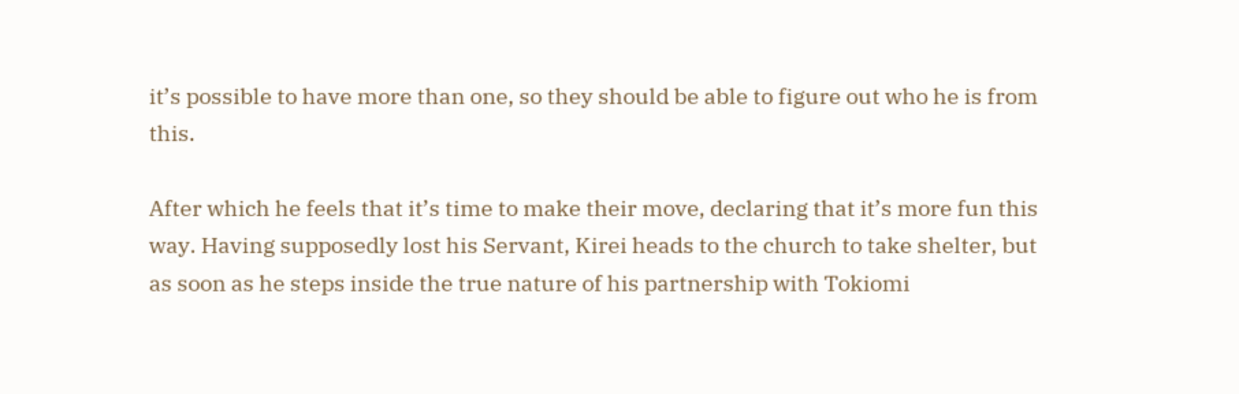it’s possible to have more than one, so they should be able to figure out who he is from this.

After which he feels that it’s time to make their move, declaring that it’s more fun this way. Having supposedly lost his Servant, Kirei heads to the church to take shelter, but as soon as he steps inside the true nature of his partnership with Tokiomi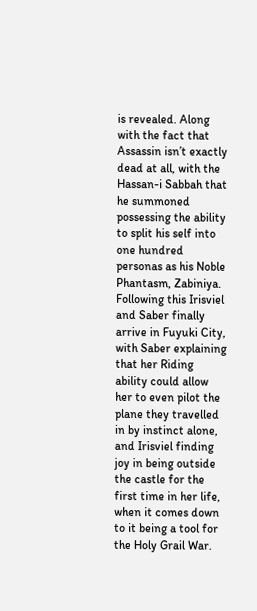is revealed. Along with the fact that Assassin isn’t exactly dead at all, with the Hassan-i Sabbah that he summoned possessing the ability to split his self into one hundred personas as his Noble Phantasm, Zabiniya. Following this Irisviel and Saber finally arrive in Fuyuki City, with Saber explaining that her Riding ability could allow her to even pilot the plane they travelled in by instinct alone, and Irisviel finding joy in being outside the castle for the first time in her life, when it comes down to it being a tool for the Holy Grail War.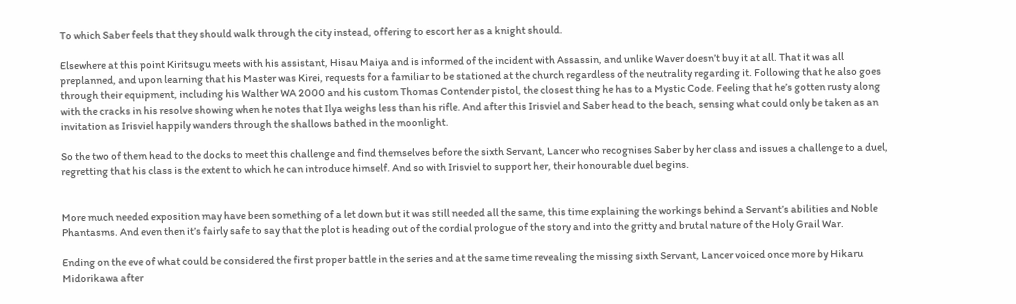To which Saber feels that they should walk through the city instead, offering to escort her as a knight should.

Elsewhere at this point Kiritsugu meets with his assistant, Hisau Maiya and is informed of the incident with Assassin, and unlike Waver doesn’t buy it at all. That it was all preplanned, and upon learning that his Master was Kirei, requests for a familiar to be stationed at the church regardless of the neutrality regarding it. Following that he also goes through their equipment, including his Walther WA 2000 and his custom Thomas Contender pistol, the closest thing he has to a Mystic Code. Feeling that he’s gotten rusty along with the cracks in his resolve showing when he notes that Ilya weighs less than his rifle. And after this Irisviel and Saber head to the beach, sensing what could only be taken as an invitation as Irisviel happily wanders through the shallows bathed in the moonlight.

So the two of them head to the docks to meet this challenge and find themselves before the sixth Servant, Lancer who recognises Saber by her class and issues a challenge to a duel, regretting that his class is the extent to which he can introduce himself. And so with Irisviel to support her, their honourable duel begins.


More much needed exposition may have been something of a let down but it was still needed all the same, this time explaining the workings behind a Servant’s abilities and Noble Phantasms. And even then it’s fairly safe to say that the plot is heading out of the cordial prologue of the story and into the gritty and brutal nature of the Holy Grail War.

Ending on the eve of what could be considered the first proper battle in the series and at the same time revealing the missing sixth Servant, Lancer voiced once more by Hikaru Midorikawa after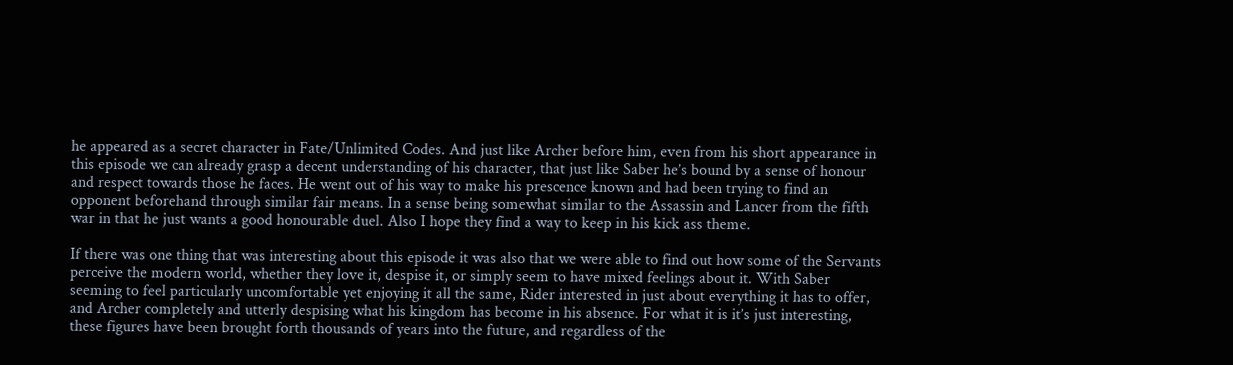he appeared as a secret character in Fate/Unlimited Codes. And just like Archer before him, even from his short appearance in this episode we can already grasp a decent understanding of his character, that just like Saber he’s bound by a sense of honour and respect towards those he faces. He went out of his way to make his prescence known and had been trying to find an opponent beforehand through similar fair means. In a sense being somewhat similar to the Assassin and Lancer from the fifth war in that he just wants a good honourable duel. Also I hope they find a way to keep in his kick ass theme.

If there was one thing that was interesting about this episode it was also that we were able to find out how some of the Servants perceive the modern world, whether they love it, despise it, or simply seem to have mixed feelings about it. With Saber seeming to feel particularly uncomfortable yet enjoying it all the same, Rider interested in just about everything it has to offer, and Archer completely and utterly despising what his kingdom has become in his absence. For what it is it’s just interesting, these figures have been brought forth thousands of years into the future, and regardless of the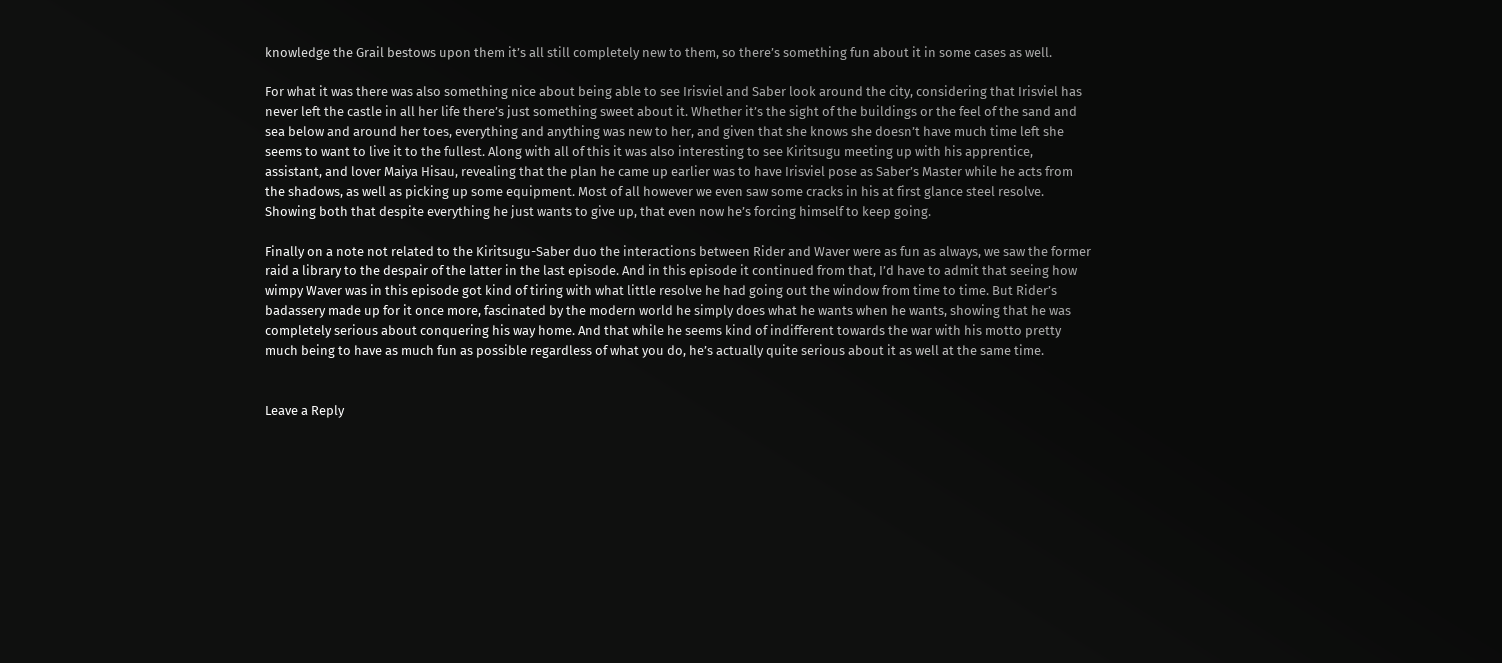knowledge the Grail bestows upon them it’s all still completely new to them, so there’s something fun about it in some cases as well.

For what it was there was also something nice about being able to see Irisviel and Saber look around the city, considering that Irisviel has never left the castle in all her life there’s just something sweet about it. Whether it’s the sight of the buildings or the feel of the sand and sea below and around her toes, everything and anything was new to her, and given that she knows she doesn’t have much time left she seems to want to live it to the fullest. Along with all of this it was also interesting to see Kiritsugu meeting up with his apprentice, assistant, and lover Maiya Hisau, revealing that the plan he came up earlier was to have Irisviel pose as Saber’s Master while he acts from the shadows, as well as picking up some equipment. Most of all however we even saw some cracks in his at first glance steel resolve. Showing both that despite everything he just wants to give up, that even now he’s forcing himself to keep going.

Finally on a note not related to the Kiritsugu-Saber duo the interactions between Rider and Waver were as fun as always, we saw the former raid a library to the despair of the latter in the last episode. And in this episode it continued from that, I’d have to admit that seeing how wimpy Waver was in this episode got kind of tiring with what little resolve he had going out the window from time to time. But Rider’s badassery made up for it once more, fascinated by the modern world he simply does what he wants when he wants, showing that he was completely serious about conquering his way home. And that while he seems kind of indifferent towards the war with his motto pretty much being to have as much fun as possible regardless of what you do, he’s actually quite serious about it as well at the same time.


Leave a Reply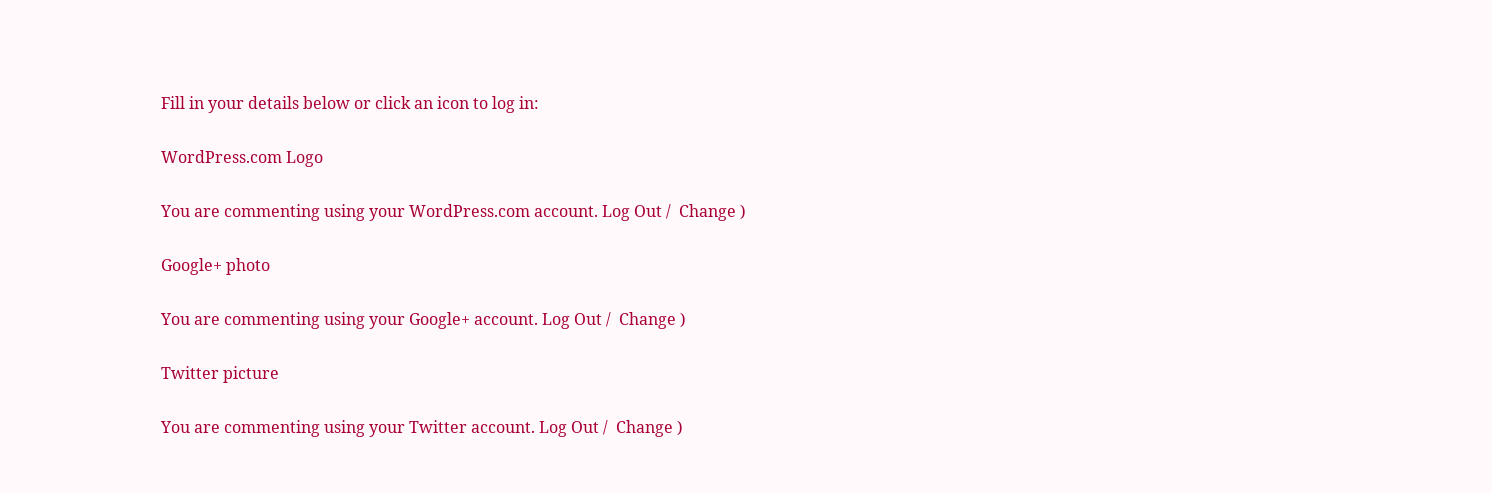Fill in your details below or click an icon to log in:

WordPress.com Logo

You are commenting using your WordPress.com account. Log Out /  Change )

Google+ photo

You are commenting using your Google+ account. Log Out /  Change )

Twitter picture

You are commenting using your Twitter account. Log Out /  Change )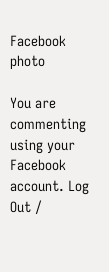Facebook photo

You are commenting using your Facebook account. Log Out /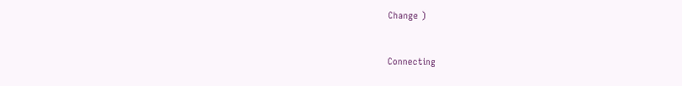Change )


Connecting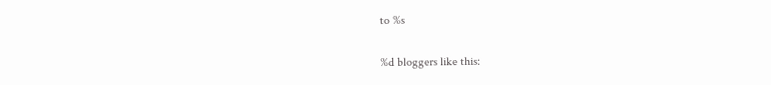to %s

%d bloggers like this: